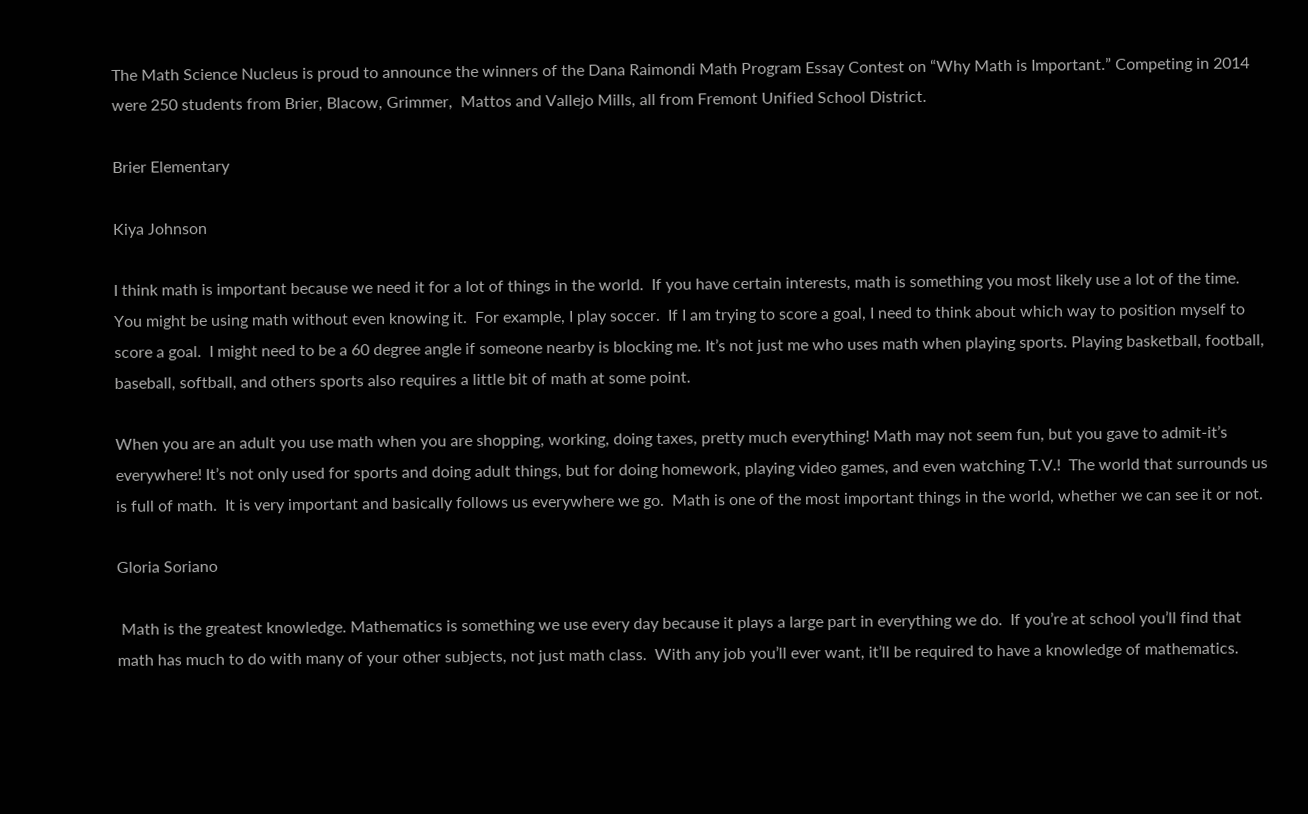The Math Science Nucleus is proud to announce the winners of the Dana Raimondi Math Program Essay Contest on “Why Math is Important.” Competing in 2014 were 250 students from Brier, Blacow, Grimmer,  Mattos and Vallejo Mills, all from Fremont Unified School District.

Brier Elementary

Kiya Johnson

I think math is important because we need it for a lot of things in the world.  If you have certain interests, math is something you most likely use a lot of the time.  You might be using math without even knowing it.  For example, I play soccer.  If I am trying to score a goal, I need to think about which way to position myself to score a goal.  I might need to be a 60 degree angle if someone nearby is blocking me. It’s not just me who uses math when playing sports. Playing basketball, football, baseball, softball, and others sports also requires a little bit of math at some point.

When you are an adult you use math when you are shopping, working, doing taxes, pretty much everything! Math may not seem fun, but you gave to admit-it’s everywhere! It’s not only used for sports and doing adult things, but for doing homework, playing video games, and even watching T.V.!  The world that surrounds us is full of math.  It is very important and basically follows us everywhere we go.  Math is one of the most important things in the world, whether we can see it or not.

Gloria Soriano

 Math is the greatest knowledge. Mathematics is something we use every day because it plays a large part in everything we do.  If you’re at school you’ll find that math has much to do with many of your other subjects, not just math class.  With any job you’ll ever want, it’ll be required to have a knowledge of mathematics.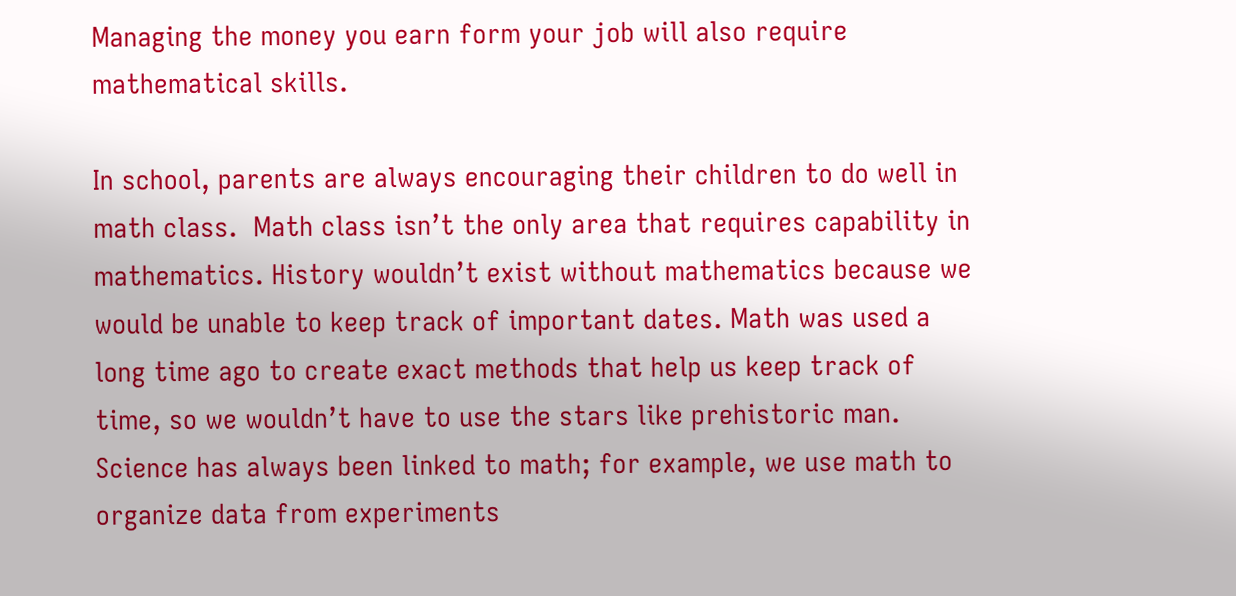Managing the money you earn form your job will also require mathematical skills.

In school, parents are always encouraging their children to do well in math class.  Math class isn’t the only area that requires capability in mathematics. History wouldn’t exist without mathematics because we would be unable to keep track of important dates. Math was used a long time ago to create exact methods that help us keep track of time, so we wouldn’t have to use the stars like prehistoric man. Science has always been linked to math; for example, we use math to organize data from experiments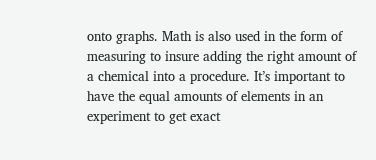onto graphs. Math is also used in the form of measuring to insure adding the right amount of a chemical into a procedure. It’s important to have the equal amounts of elements in an experiment to get exact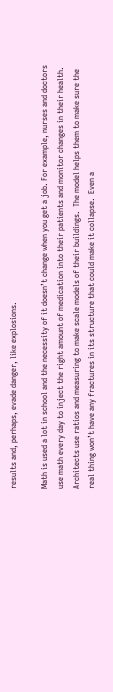results and, perhaps, evade danger, like explosions.

Math is used a lot in school and the necessity of it doesn’t change when you get a job. For example, nurses and doctors use math every day to inject the right amount of medication into their patients and monitor changes in their health.  Architects use ratios and measuring to make scale models of their buildings.  The model helps them to make sure the real thing won’t have any fractures in its structure that could make it collapse.  Even a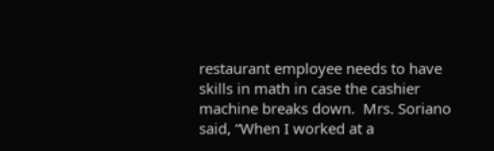restaurant employee needs to have skills in math in case the cashier machine breaks down.  Mrs. Soriano said, “When I worked at a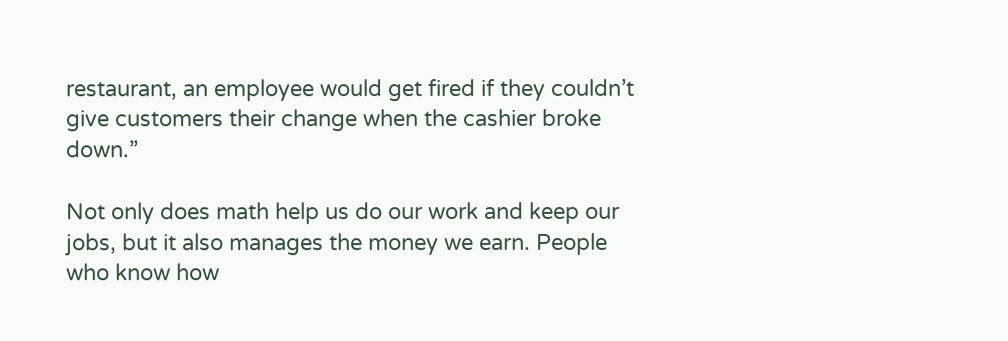restaurant, an employee would get fired if they couldn’t give customers their change when the cashier broke down.”

Not only does math help us do our work and keep our jobs, but it also manages the money we earn. People who know how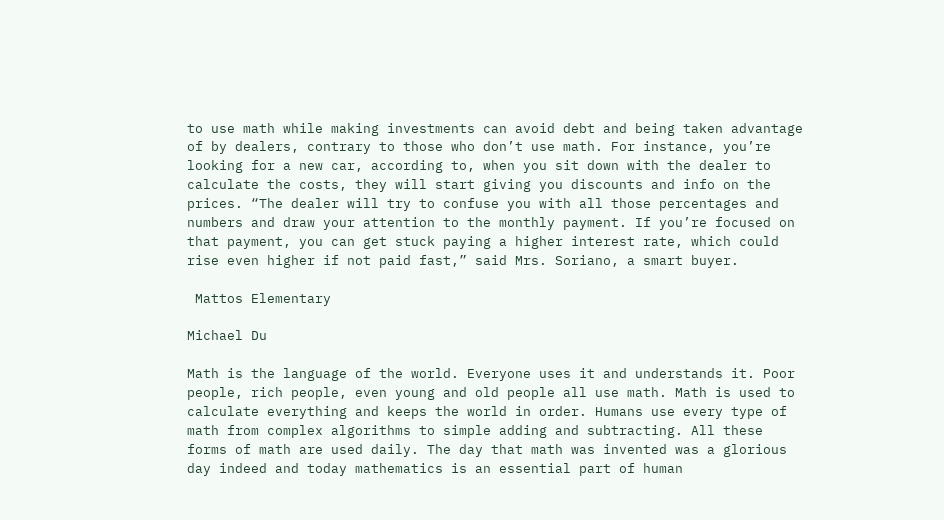to use math while making investments can avoid debt and being taken advantage of by dealers, contrary to those who don’t use math. For instance, you’re looking for a new car, according to, when you sit down with the dealer to calculate the costs, they will start giving you discounts and info on the prices. “The dealer will try to confuse you with all those percentages and numbers and draw your attention to the monthly payment. If you’re focused on that payment, you can get stuck paying a higher interest rate, which could rise even higher if not paid fast,” said Mrs. Soriano, a smart buyer.

 Mattos Elementary

Michael Du

Math is the language of the world. Everyone uses it and understands it. Poor people, rich people, even young and old people all use math. Math is used to calculate everything and keeps the world in order. Humans use every type of math from complex algorithms to simple adding and subtracting. All these forms of math are used daily. The day that math was invented was a glorious day indeed and today mathematics is an essential part of human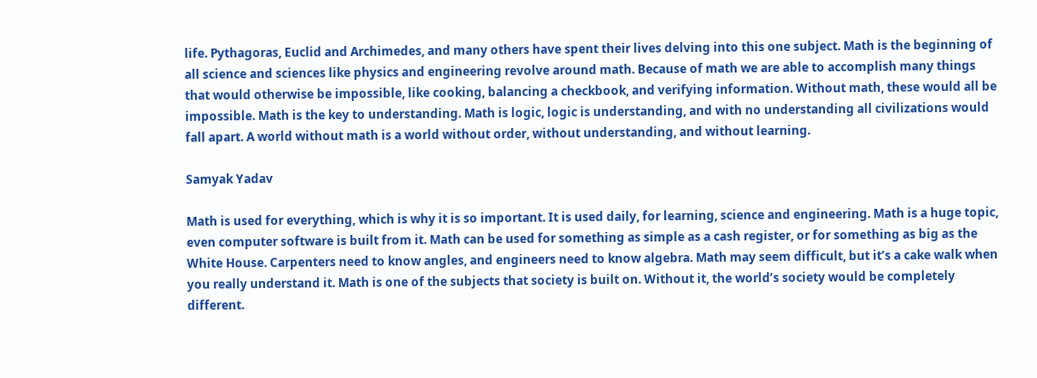life. Pythagoras, Euclid and Archimedes, and many others have spent their lives delving into this one subject. Math is the beginning of all science and sciences like physics and engineering revolve around math. Because of math we are able to accomplish many things that would otherwise be impossible, like cooking, balancing a checkbook, and verifying information. Without math, these would all be impossible. Math is the key to understanding. Math is logic, logic is understanding, and with no understanding all civilizations would fall apart. A world without math is a world without order, without understanding, and without learning.

Samyak Yadav

Math is used for everything, which is why it is so important. It is used daily, for learning, science and engineering. Math is a huge topic, even computer software is built from it. Math can be used for something as simple as a cash register, or for something as big as the White House. Carpenters need to know angles, and engineers need to know algebra. Math may seem difficult, but it’s a cake walk when you really understand it. Math is one of the subjects that society is built on. Without it, the world’s society would be completely different.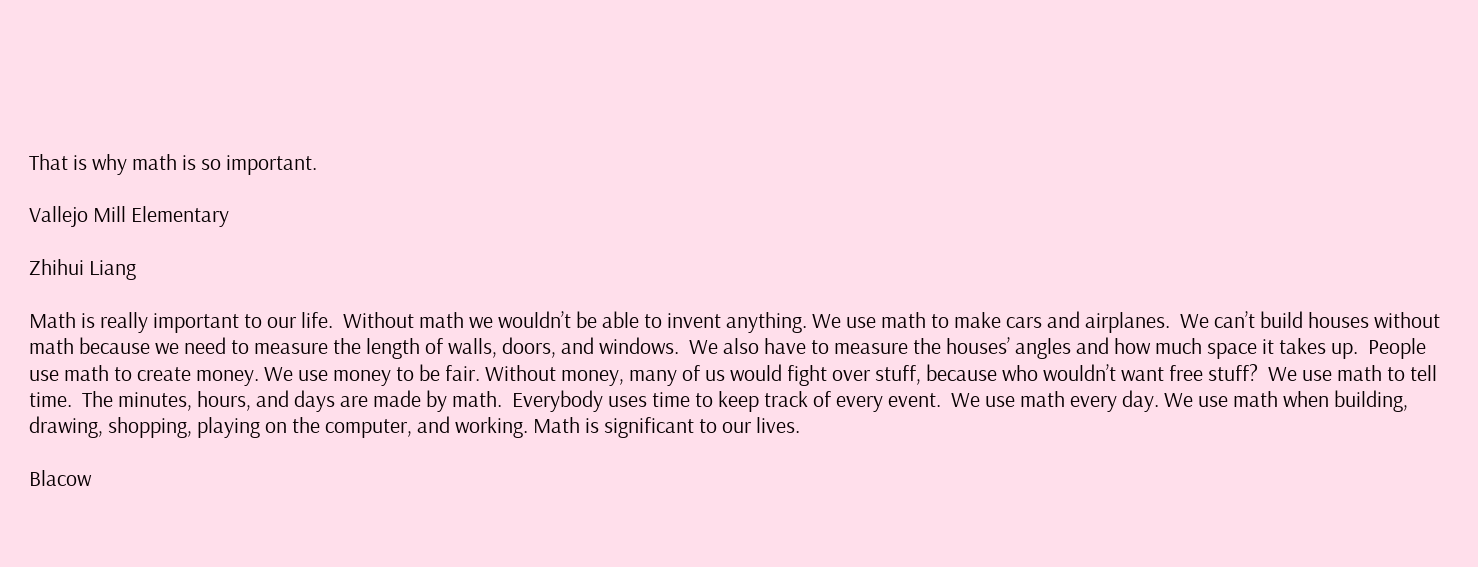That is why math is so important.

Vallejo Mill Elementary

Zhihui Liang

Math is really important to our life.  Without math we wouldn’t be able to invent anything. We use math to make cars and airplanes.  We can’t build houses without math because we need to measure the length of walls, doors, and windows.  We also have to measure the houses’ angles and how much space it takes up.  People use math to create money. We use money to be fair. Without money, many of us would fight over stuff, because who wouldn’t want free stuff?  We use math to tell time.  The minutes, hours, and days are made by math.  Everybody uses time to keep track of every event.  We use math every day. We use math when building, drawing, shopping, playing on the computer, and working. Math is significant to our lives.

Blacow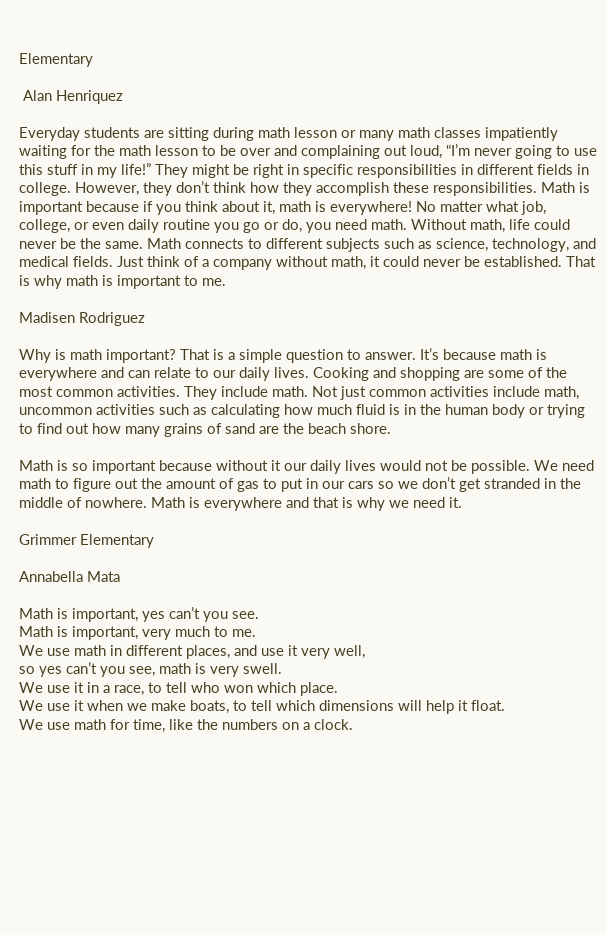Elementary

 Alan Henriquez

Everyday students are sitting during math lesson or many math classes impatiently waiting for the math lesson to be over and complaining out loud, “I’m never going to use this stuff in my life!” They might be right in specific responsibilities in different fields in college. However, they don’t think how they accomplish these responsibilities. Math is important because if you think about it, math is everywhere! No matter what job, college, or even daily routine you go or do, you need math. Without math, life could never be the same. Math connects to different subjects such as science, technology, and medical fields. Just think of a company without math, it could never be established. That is why math is important to me.

Madisen Rodriguez

Why is math important? That is a simple question to answer. It’s because math is everywhere and can relate to our daily lives. Cooking and shopping are some of the most common activities. They include math. Not just common activities include math, uncommon activities such as calculating how much fluid is in the human body or trying to find out how many grains of sand are the beach shore.

Math is so important because without it our daily lives would not be possible. We need math to figure out the amount of gas to put in our cars so we don’t get stranded in the middle of nowhere. Math is everywhere and that is why we need it.

Grimmer Elementary

Annabella Mata

Math is important, yes can’t you see.
Math is important, very much to me.
We use math in different places, and use it very well,
so yes can’t you see, math is very swell.
We use it in a race, to tell who won which place.
We use it when we make boats, to tell which dimensions will help it float.
We use math for time, like the numbers on a clock.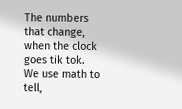The numbers that change, when the clock goes tik tok.
We use math to tell,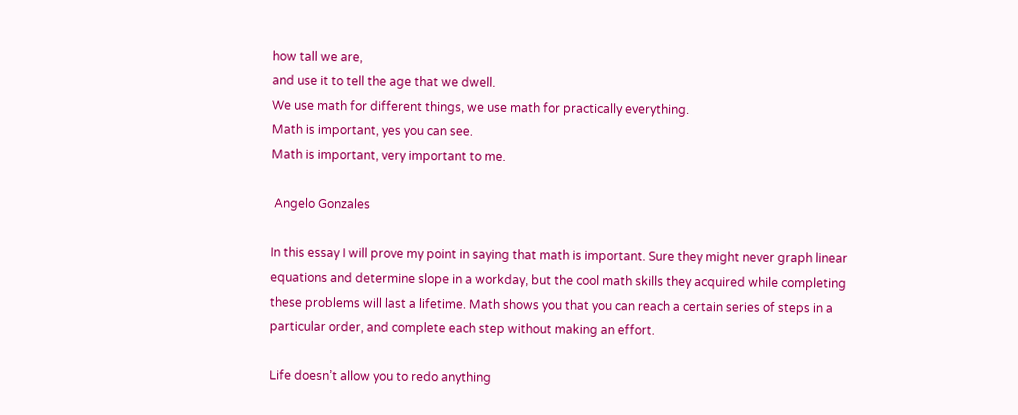how tall we are,
and use it to tell the age that we dwell.
We use math for different things, we use math for practically everything.
Math is important, yes you can see.
Math is important, very important to me.

 Angelo Gonzales

In this essay I will prove my point in saying that math is important. Sure they might never graph linear equations and determine slope in a workday, but the cool math skills they acquired while completing these problems will last a lifetime. Math shows you that you can reach a certain series of steps in a particular order, and complete each step without making an effort.

Life doesn’t allow you to redo anything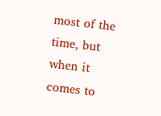most of the time, but when it comes to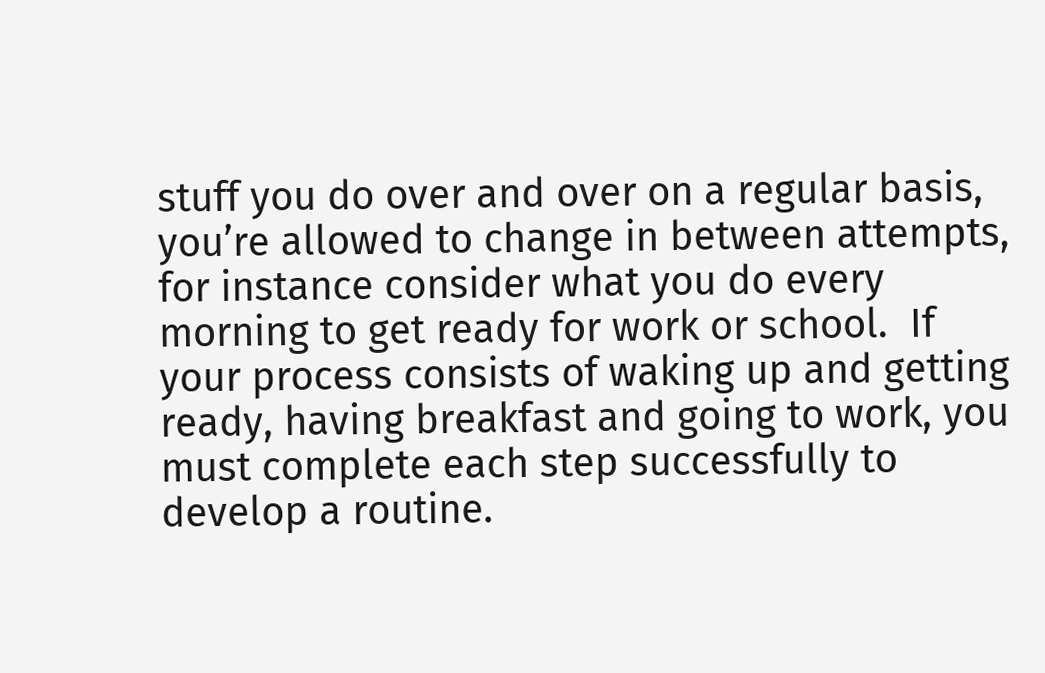stuff you do over and over on a regular basis, you’re allowed to change in between attempts, for instance consider what you do every morning to get ready for work or school.  If your process consists of waking up and getting ready, having breakfast and going to work, you must complete each step successfully to develop a routine.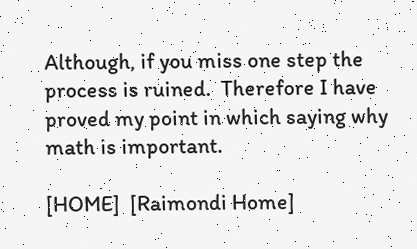Although, if you miss one step the process is ruined.  Therefore I have proved my point in which saying why math is important.

[HOME]  [Raimondi Home]